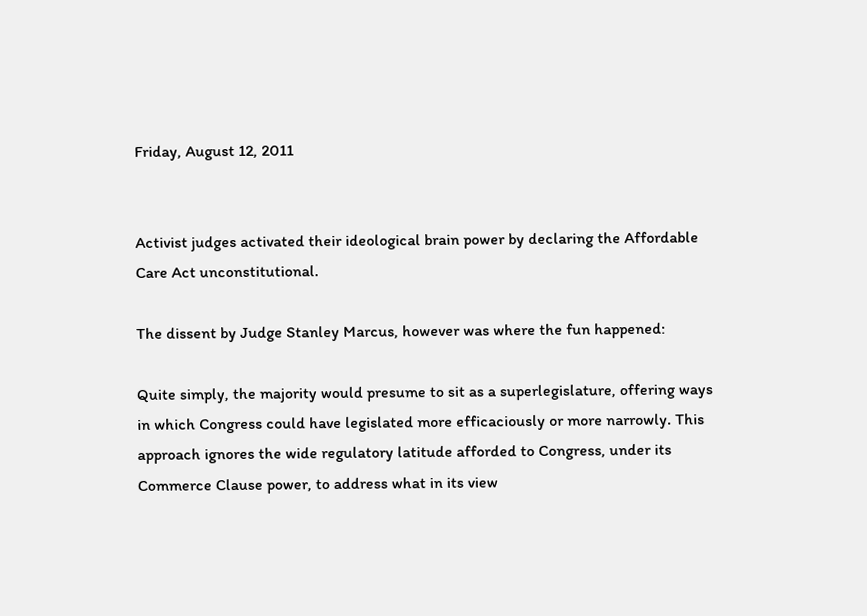Friday, August 12, 2011


Activist judges activated their ideological brain power by declaring the Affordable Care Act unconstitutional.

The dissent by Judge Stanley Marcus, however was where the fun happened:

Quite simply, the majority would presume to sit as a superlegislature, offering ways in which Congress could have legislated more efficaciously or more narrowly. This approach ignores the wide regulatory latitude afforded to Congress, under its Commerce Clause power, to address what in its view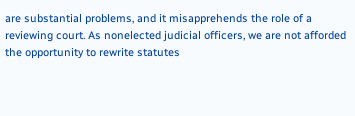are substantial problems, and it misapprehends the role of a reviewing court. As nonelected judicial officers, we are not afforded the opportunity to rewrite statutes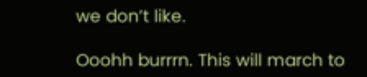we don’t like.

Ooohh burrrn. This will march to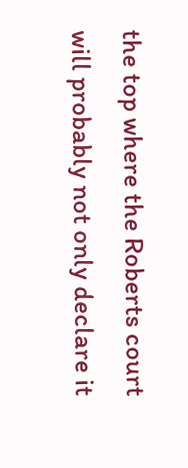the top where the Roberts court will probably not only declare it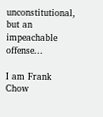unconstitutional, but an impeachable offense...

I am Frank Chow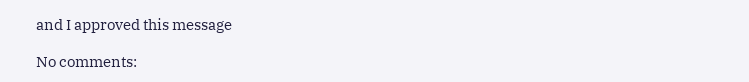and I approved this message

No comments: